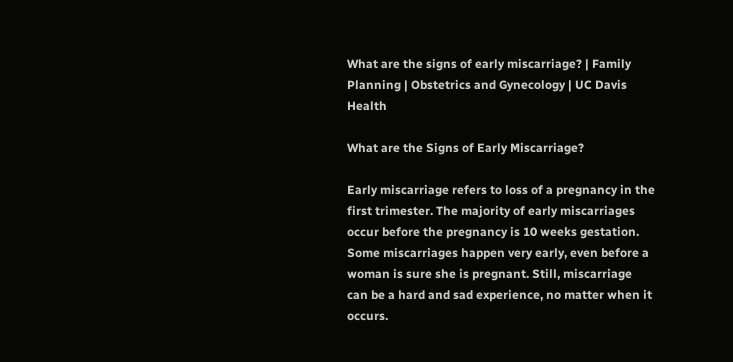What are the signs of early miscarriage? | Family Planning | Obstetrics and Gynecology | UC Davis Health

What are the Signs of Early Miscarriage?

Early miscarriage refers to loss of a pregnancy in the first trimester. The majority of early miscarriages occur before the pregnancy is 10 weeks gestation. Some miscarriages happen very early, even before a woman is sure she is pregnant. Still, miscarriage can be a hard and sad experience, no matter when it occurs.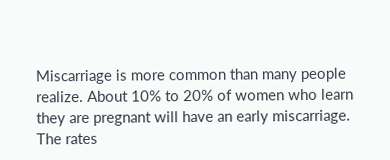Miscarriage is more common than many people realize. About 10% to 20% of women who learn they are pregnant will have an early miscarriage. The rates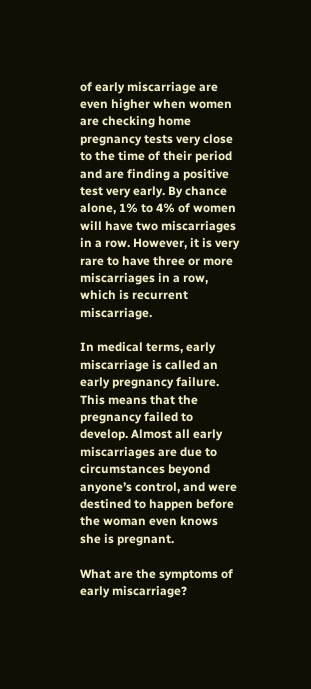of early miscarriage are even higher when women are checking home pregnancy tests very close to the time of their period and are finding a positive test very early. By chance alone, 1% to 4% of women will have two miscarriages in a row. However, it is very rare to have three or more miscarriages in a row, which is recurrent miscarriage.

In medical terms, early miscarriage is called an early pregnancy failure. This means that the pregnancy failed to develop. Almost all early miscarriages are due to circumstances beyond anyone’s control, and were destined to happen before the woman even knows she is pregnant.

What are the symptoms of early miscarriage?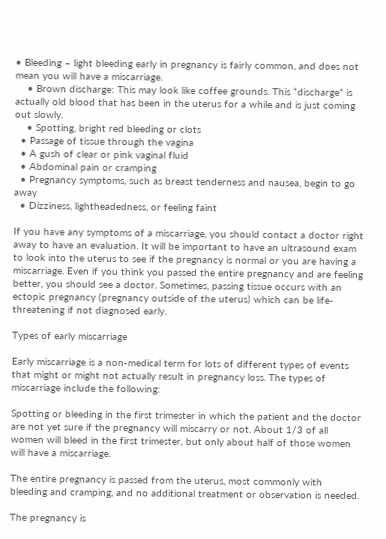• Bleeding – light bleeding early in pregnancy is fairly common, and does not mean you will have a miscarriage.
    • Brown discharge: This may look like coffee grounds. This “discharge” is actually old blood that has been in the uterus for a while and is just coming out slowly.
    • Spotting, bright red bleeding or clots
  • Passage of tissue through the vagina
  • A gush of clear or pink vaginal fluid
  • Abdominal pain or cramping
  • Pregnancy symptoms, such as breast tenderness and nausea, begin to go away
  • Dizziness, lightheadedness, or feeling faint

If you have any symptoms of a miscarriage, you should contact a doctor right away to have an evaluation. It will be important to have an ultrasound exam to look into the uterus to see if the pregnancy is normal or you are having a miscarriage. Even if you think you passed the entire pregnancy and are feeling better, you should see a doctor. Sometimes, passing tissue occurs with an ectopic pregnancy (pregnancy outside of the uterus) which can be life-threatening if not diagnosed early.

Types of early miscarriage

Early miscarriage is a non-medical term for lots of different types of events that might or might not actually result in pregnancy loss. The types of miscarriage include the following:

Spotting or bleeding in the first trimester in which the patient and the doctor are not yet sure if the pregnancy will miscarry or not. About 1/3 of all women will bleed in the first trimester, but only about half of those women will have a miscarriage.

The entire pregnancy is passed from the uterus, most commonly with bleeding and cramping, and no additional treatment or observation is needed.

The pregnancy is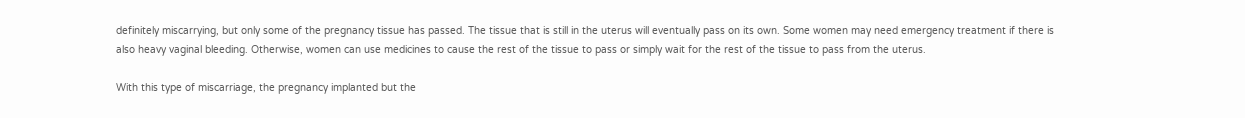definitely miscarrying, but only some of the pregnancy tissue has passed. The tissue that is still in the uterus will eventually pass on its own. Some women may need emergency treatment if there is also heavy vaginal bleeding. Otherwise, women can use medicines to cause the rest of the tissue to pass or simply wait for the rest of the tissue to pass from the uterus.

With this type of miscarriage, the pregnancy implanted but the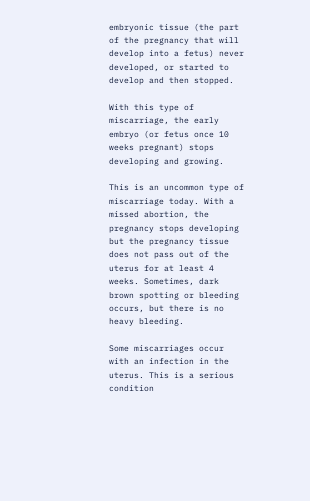embryonic tissue (the part of the pregnancy that will develop into a fetus) never developed, or started to develop and then stopped.

With this type of miscarriage, the early embryo (or fetus once 10 weeks pregnant) stops developing and growing.

This is an uncommon type of miscarriage today. With a missed abortion, the pregnancy stops developing but the pregnancy tissue does not pass out of the uterus for at least 4 weeks. Sometimes, dark brown spotting or bleeding occurs, but there is no heavy bleeding.

Some miscarriages occur with an infection in the uterus. This is a serious condition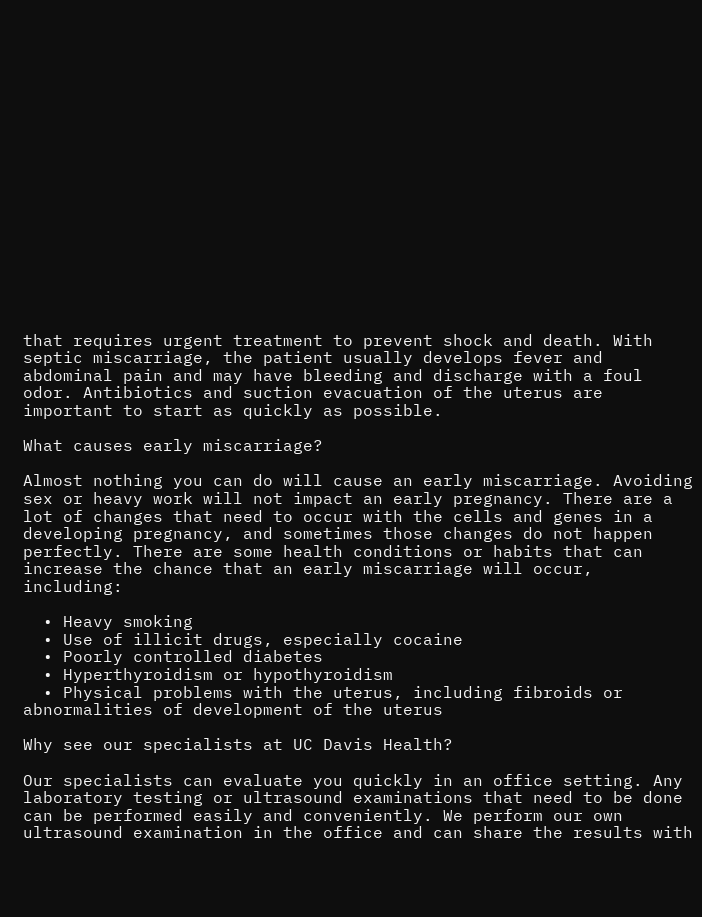that requires urgent treatment to prevent shock and death. With septic miscarriage, the patient usually develops fever and abdominal pain and may have bleeding and discharge with a foul odor. Antibiotics and suction evacuation of the uterus are important to start as quickly as possible.

What causes early miscarriage?

Almost nothing you can do will cause an early miscarriage. Avoiding sex or heavy work will not impact an early pregnancy. There are a lot of changes that need to occur with the cells and genes in a developing pregnancy, and sometimes those changes do not happen perfectly. There are some health conditions or habits that can increase the chance that an early miscarriage will occur, including:

  • Heavy smoking
  • Use of illicit drugs, especially cocaine
  • Poorly controlled diabetes
  • Hyperthyroidism or hypothyroidism
  • Physical problems with the uterus, including fibroids or abnormalities of development of the uterus

Why see our specialists at UC Davis Health?

Our specialists can evaluate you quickly in an office setting. Any laboratory testing or ultrasound examinations that need to be done can be performed easily and conveniently. We perform our own ultrasound examination in the office and can share the results with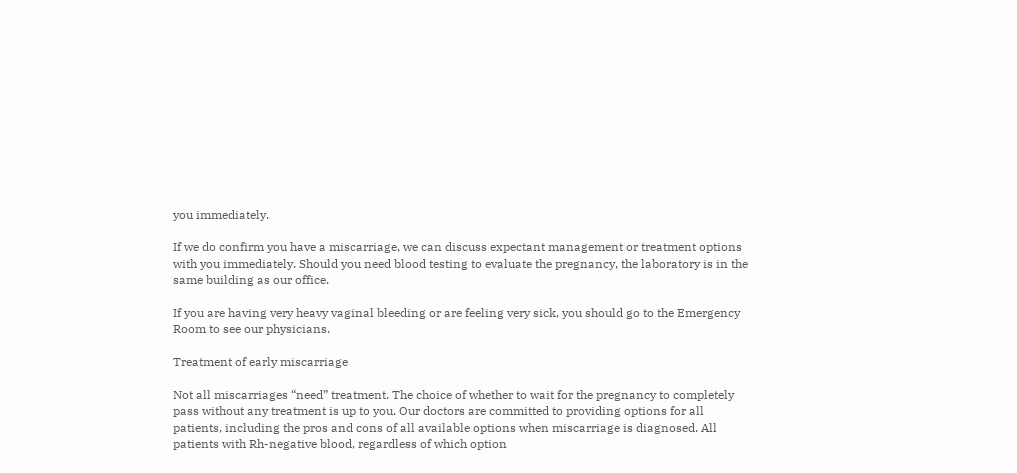you immediately.

If we do confirm you have a miscarriage, we can discuss expectant management or treatment options with you immediately. Should you need blood testing to evaluate the pregnancy, the laboratory is in the same building as our office.

If you are having very heavy vaginal bleeding or are feeling very sick, you should go to the Emergency Room to see our physicians.

Treatment of early miscarriage

Not all miscarriages “need” treatment. The choice of whether to wait for the pregnancy to completely pass without any treatment is up to you. Our doctors are committed to providing options for all patients, including the pros and cons of all available options when miscarriage is diagnosed. All patients with Rh-negative blood, regardless of which option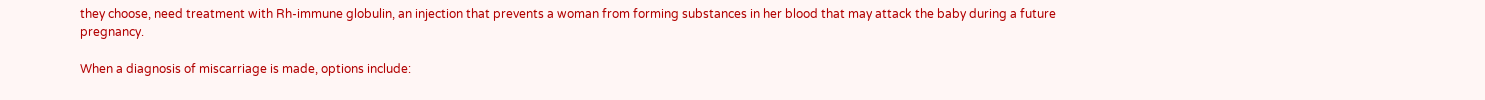they choose, need treatment with Rh-immune globulin, an injection that prevents a woman from forming substances in her blood that may attack the baby during a future pregnancy.

When a diagnosis of miscarriage is made, options include: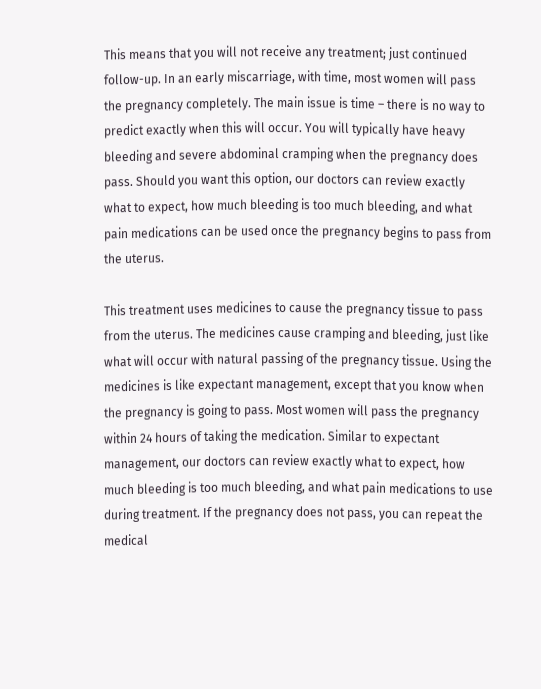This means that you will not receive any treatment; just continued follow-up. In an early miscarriage, with time, most women will pass the pregnancy completely. The main issue is time – there is no way to predict exactly when this will occur. You will typically have heavy bleeding and severe abdominal cramping when the pregnancy does pass. Should you want this option, our doctors can review exactly what to expect, how much bleeding is too much bleeding, and what pain medications can be used once the pregnancy begins to pass from the uterus.

This treatment uses medicines to cause the pregnancy tissue to pass from the uterus. The medicines cause cramping and bleeding, just like what will occur with natural passing of the pregnancy tissue. Using the medicines is like expectant management, except that you know when the pregnancy is going to pass. Most women will pass the pregnancy within 24 hours of taking the medication. Similar to expectant management, our doctors can review exactly what to expect, how much bleeding is too much bleeding, and what pain medications to use during treatment. If the pregnancy does not pass, you can repeat the medical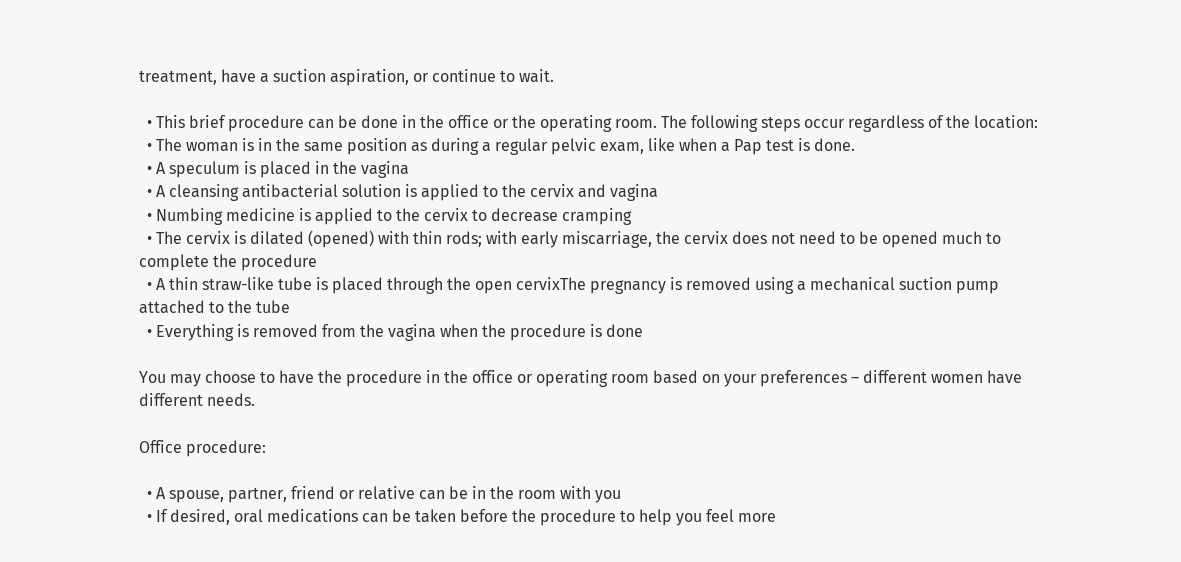treatment, have a suction aspiration, or continue to wait.

  • This brief procedure can be done in the office or the operating room. The following steps occur regardless of the location:
  • The woman is in the same position as during a regular pelvic exam, like when a Pap test is done.
  • A speculum is placed in the vagina
  • A cleansing antibacterial solution is applied to the cervix and vagina
  • Numbing medicine is applied to the cervix to decrease cramping
  • The cervix is dilated (opened) with thin rods; with early miscarriage, the cervix does not need to be opened much to complete the procedure
  • A thin straw-like tube is placed through the open cervixThe pregnancy is removed using a mechanical suction pump attached to the tube
  • Everything is removed from the vagina when the procedure is done

You may choose to have the procedure in the office or operating room based on your preferences – different women have different needs.

Office procedure:

  • A spouse, partner, friend or relative can be in the room with you
  • If desired, oral medications can be taken before the procedure to help you feel more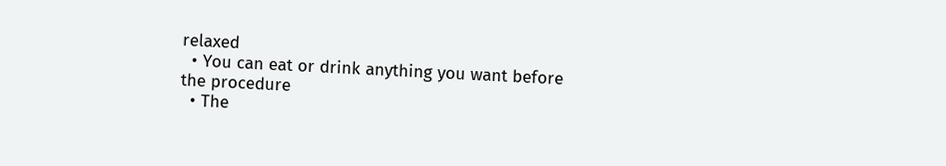relaxed
  • You can eat or drink anything you want before the procedure
  • The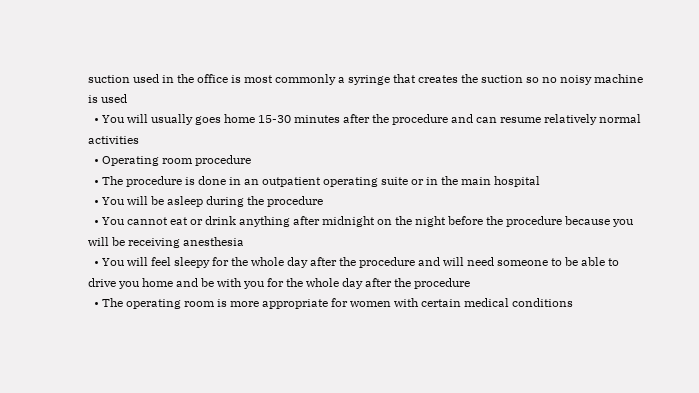suction used in the office is most commonly a syringe that creates the suction so no noisy machine is used
  • You will usually goes home 15-30 minutes after the procedure and can resume relatively normal activities
  • Operating room procedure
  • The procedure is done in an outpatient operating suite or in the main hospital
  • You will be asleep during the procedure
  • You cannot eat or drink anything after midnight on the night before the procedure because you will be receiving anesthesia
  • You will feel sleepy for the whole day after the procedure and will need someone to be able to drive you home and be with you for the whole day after the procedure
  • The operating room is more appropriate for women with certain medical conditions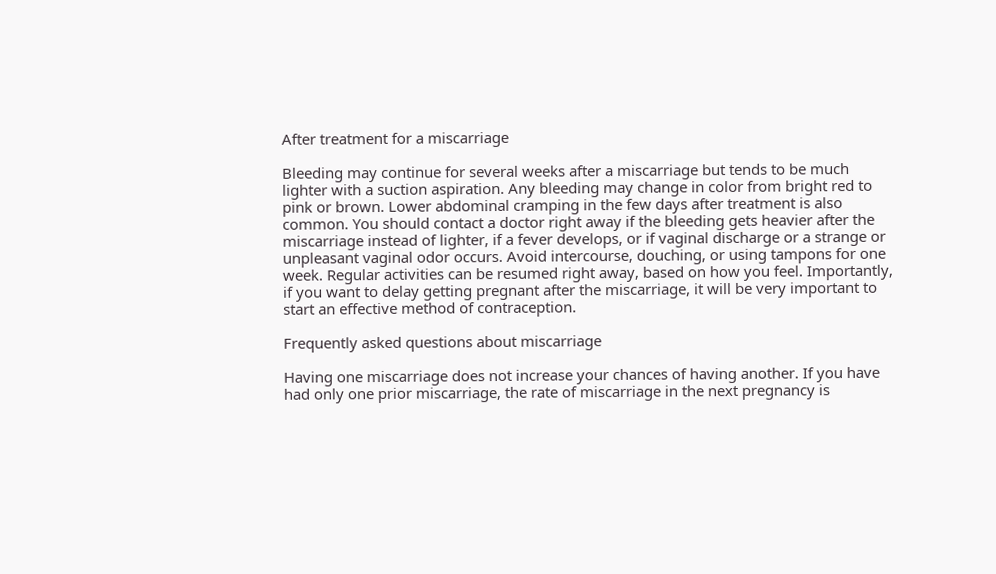After treatment for a miscarriage

Bleeding may continue for several weeks after a miscarriage but tends to be much lighter with a suction aspiration. Any bleeding may change in color from bright red to pink or brown. Lower abdominal cramping in the few days after treatment is also common. You should contact a doctor right away if the bleeding gets heavier after the miscarriage instead of lighter, if a fever develops, or if vaginal discharge or a strange or unpleasant vaginal odor occurs. Avoid intercourse, douching, or using tampons for one week. Regular activities can be resumed right away, based on how you feel. Importantly, if you want to delay getting pregnant after the miscarriage, it will be very important to start an effective method of contraception.

Frequently asked questions about miscarriage

Having one miscarriage does not increase your chances of having another. If you have had only one prior miscarriage, the rate of miscarriage in the next pregnancy is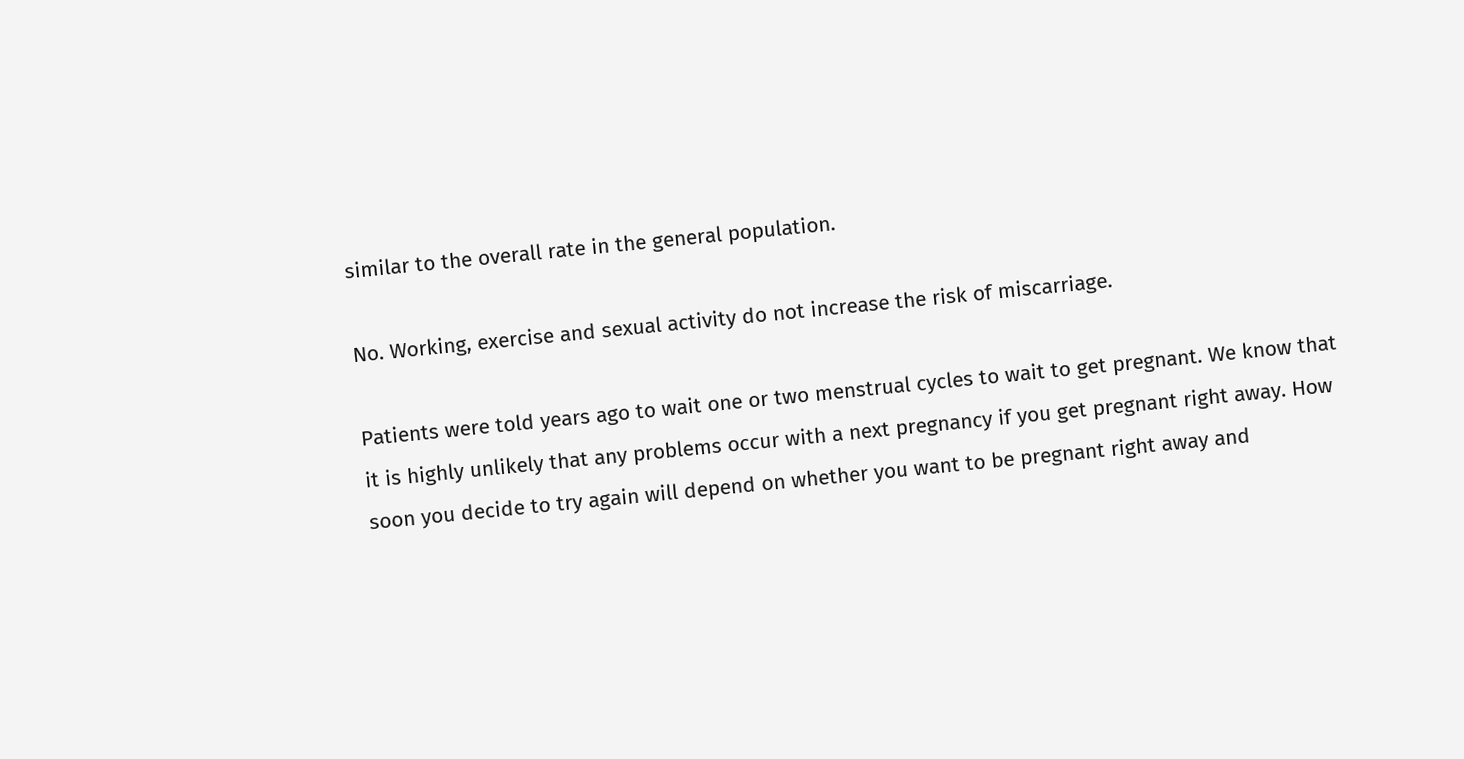similar to the overall rate in the general population.

No. Working, exercise and sexual activity do not increase the risk of miscarriage.

Patients were told years ago to wait one or two menstrual cycles to wait to get pregnant. We know that it is highly unlikely that any problems occur with a next pregnancy if you get pregnant right away. How soon you decide to try again will depend on whether you want to be pregnant right away and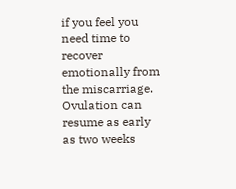if you feel you need time to recover emotionally from the miscarriage. Ovulation can resume as early as two weeks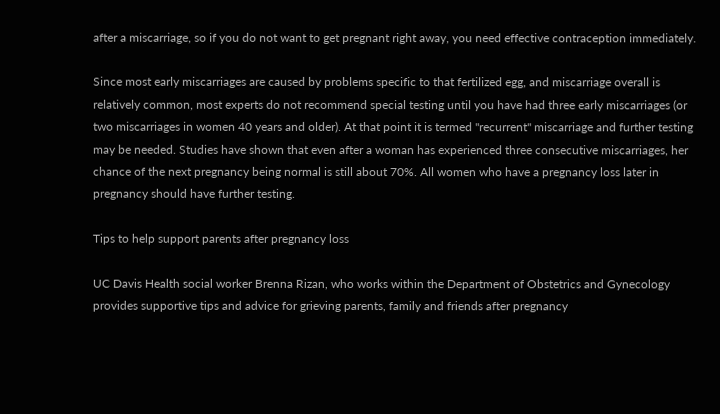after a miscarriage, so if you do not want to get pregnant right away, you need effective contraception immediately.

Since most early miscarriages are caused by problems specific to that fertilized egg, and miscarriage overall is relatively common, most experts do not recommend special testing until you have had three early miscarriages (or two miscarriages in women 40 years and older). At that point it is termed "recurrent" miscarriage and further testing may be needed. Studies have shown that even after a woman has experienced three consecutive miscarriages, her chance of the next pregnancy being normal is still about 70%. All women who have a pregnancy loss later in pregnancy should have further testing.

Tips to help support parents after pregnancy loss

UC Davis Health social worker Brenna Rizan, who works within the Department of Obstetrics and Gynecology provides supportive tips and advice for grieving parents, family and friends after pregnancy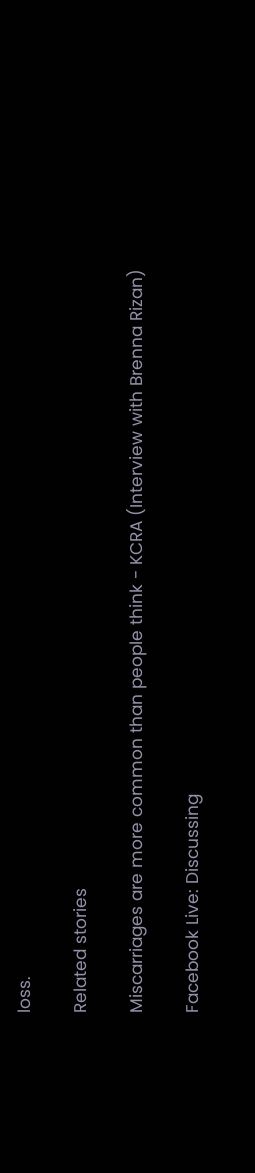loss.

Related stories

Miscarriages are more common than people think - KCRA (Interview with Brenna Rizan)

Facebook Live: Discussing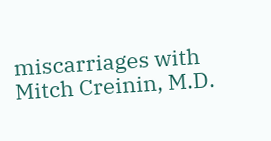miscarriages with Mitch Creinin, M.D.